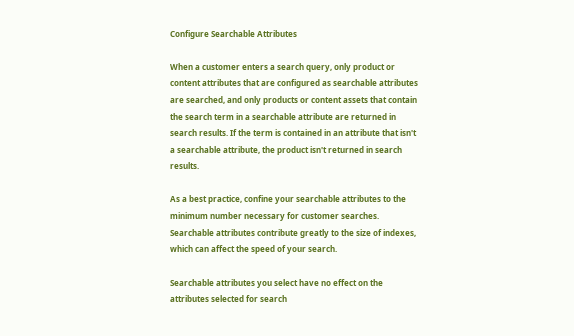Configure Searchable Attributes

When a customer enters a search query, only product or content attributes that are configured as searchable attributes are searched, and only products or content assets that contain the search term in a searchable attribute are returned in search results. If the term is contained in an attribute that isn't a searchable attribute, the product isn't returned in search results.

As a best practice, confine your searchable attributes to the minimum number necessary for customer searches. Searchable attributes contribute greatly to the size of indexes, which can affect the speed of your search.

Searchable attributes you select have no effect on the attributes selected for search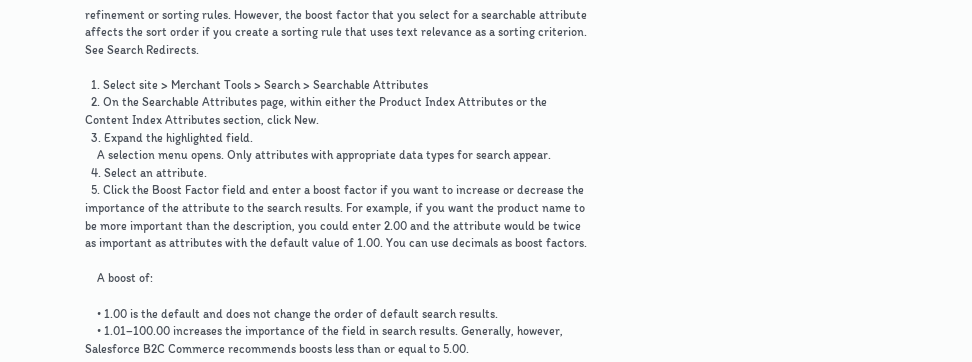refinement or sorting rules. However, the boost factor that you select for a searchable attribute affects the sort order if you create a sorting rule that uses text relevance as a sorting criterion. See Search Redirects.

  1. Select site > Merchant Tools > Search > Searchable Attributes
  2. On the Searchable Attributes page, within either the Product Index Attributes or the Content Index Attributes section, click New.
  3. Expand the highlighted field.
    A selection menu opens. Only attributes with appropriate data types for search appear.
  4. Select an attribute.
  5. Click the Boost Factor field and enter a boost factor if you want to increase or decrease the importance of the attribute to the search results. For example, if you want the product name to be more important than the description, you could enter 2.00 and the attribute would be twice as important as attributes with the default value of 1.00. You can use decimals as boost factors.

    A boost of:

    • 1.00 is the default and does not change the order of default search results.
    • 1.01–100.00 increases the importance of the field in search results. Generally, however, Salesforce B2C Commerce recommends boosts less than or equal to 5.00.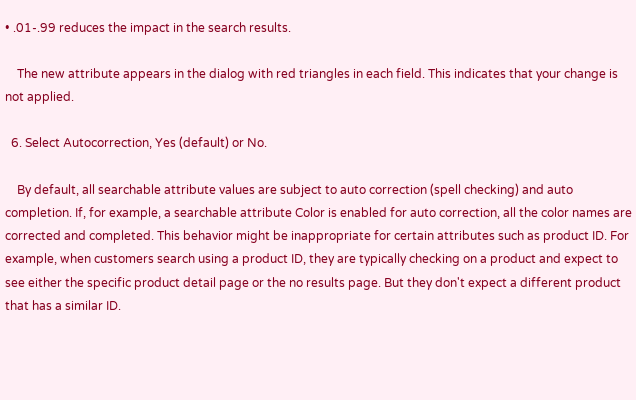• .01-.99 reduces the impact in the search results.

    The new attribute appears in the dialog with red triangles in each field. This indicates that your change is not applied.

  6. Select Autocorrection, Yes (default) or No.

    By default, all searchable attribute values are subject to auto correction (spell checking) and auto completion. If, for example, a searchable attribute Color is enabled for auto correction, all the color names are corrected and completed. This behavior might be inappropriate for certain attributes such as product ID. For example, when customers search using a product ID, they are typically checking on a product and expect to see either the specific product detail page or the no results page. But they don't expect a different product that has a similar ID.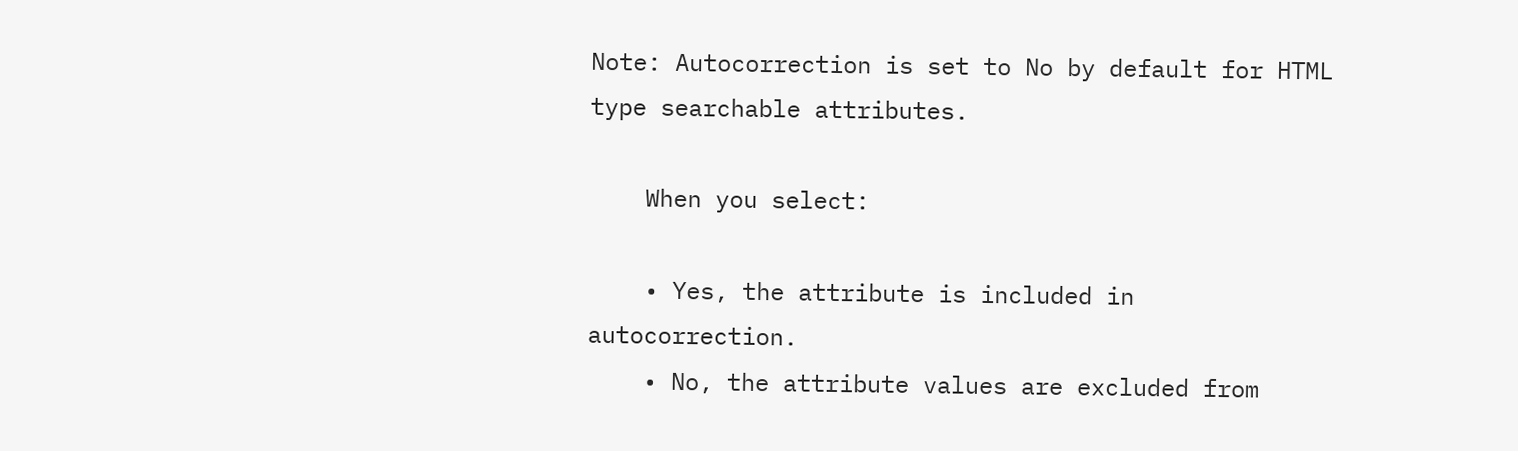Note: Autocorrection is set to No by default for HTML type searchable attributes.

    When you select:

    • Yes, the attribute is included in autocorrection.
    • No, the attribute values are excluded from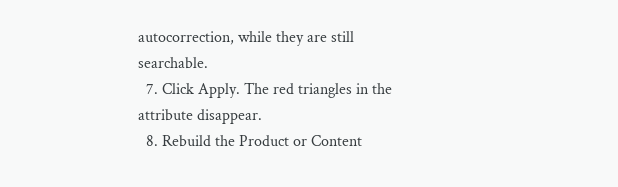autocorrection, while they are still searchable.
  7. Click Apply. The red triangles in the attribute disappear.
  8. Rebuild the Product or Content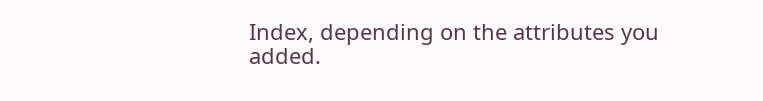Index, depending on the attributes you added.